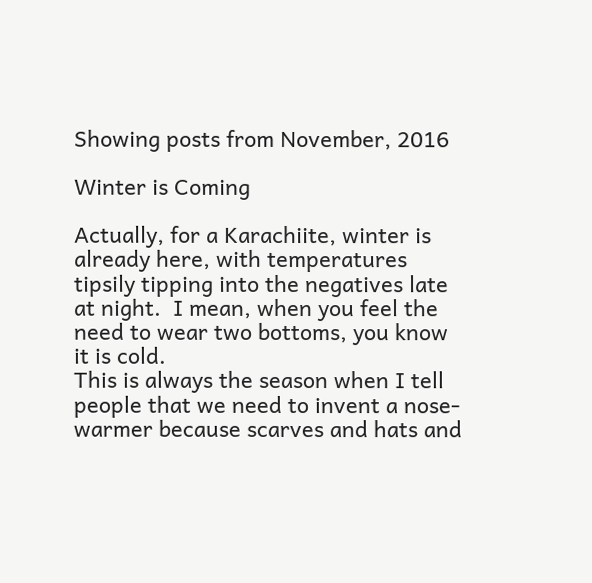Showing posts from November, 2016

Winter is Coming

Actually, for a Karachiite, winter is already here, with temperatures tipsily tipping into the negatives late at night.  I mean, when you feel the need to wear two bottoms, you know it is cold.
This is always the season when I tell people that we need to invent a nose-warmer because scarves and hats and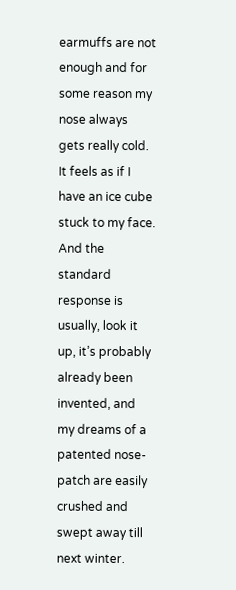earmuffs are not enough and for some reason my nose always gets really cold.  It feels as if I have an ice cube stuck to my face.  And the standard response is usually, look it up, it’s probably already been invented, and my dreams of a patented nose-patch are easily crushed and swept away till next winter.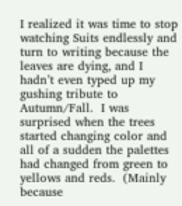I realized it was time to stop watching Suits endlessly and turn to writing because the leaves are dying, and I hadn’t even typed up my gushing tribute to Autumn/Fall.  I was surprised when the trees started changing color and all of a sudden the palettes had changed from green to yellows and reds.  (Mainly because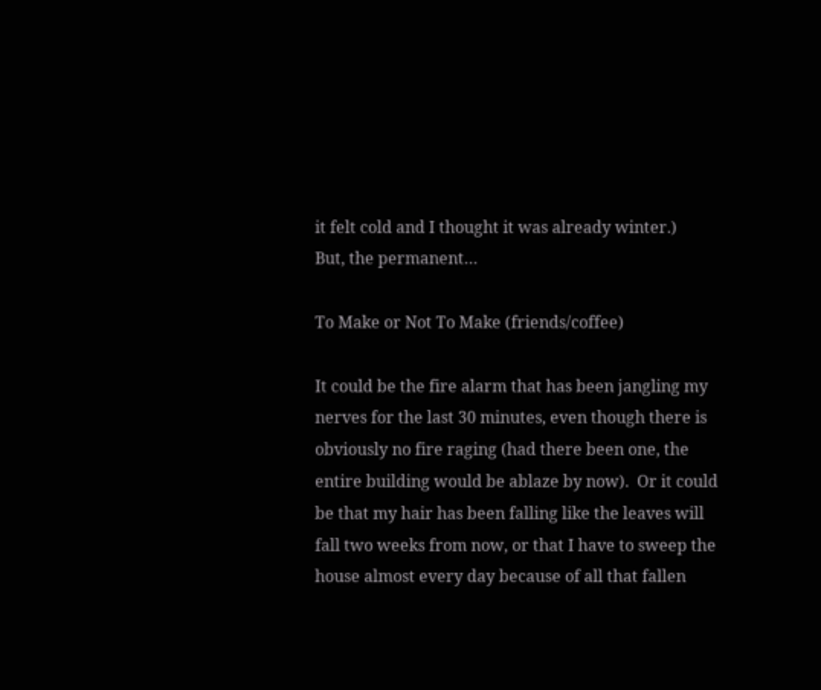it felt cold and I thought it was already winter.)
But, the permanent…

To Make or Not To Make (friends/coffee)

It could be the fire alarm that has been jangling my nerves for the last 30 minutes, even though there is obviously no fire raging (had there been one, the entire building would be ablaze by now).  Or it could be that my hair has been falling like the leaves will fall two weeks from now, or that I have to sweep the house almost every day because of all that fallen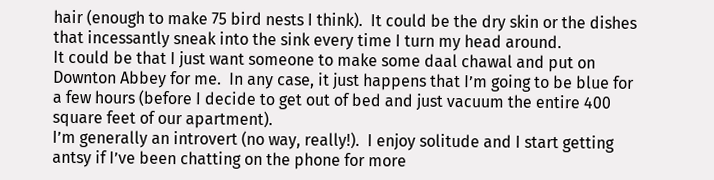hair (enough to make 75 bird nests I think).  It could be the dry skin or the dishes that incessantly sneak into the sink every time I turn my head around.
It could be that I just want someone to make some daal chawal and put on Downton Abbey for me.  In any case, it just happens that I’m going to be blue for a few hours (before I decide to get out of bed and just vacuum the entire 400 square feet of our apartment).
I’m generally an introvert (no way, really!).  I enjoy solitude and I start getting antsy if I’ve been chatting on the phone for more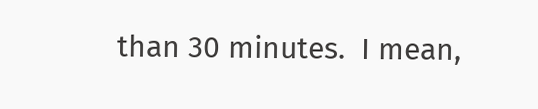than 30 minutes.  I mean,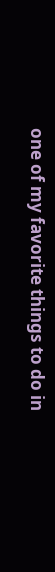one of my favorite things to do in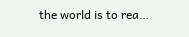the world is to rea…